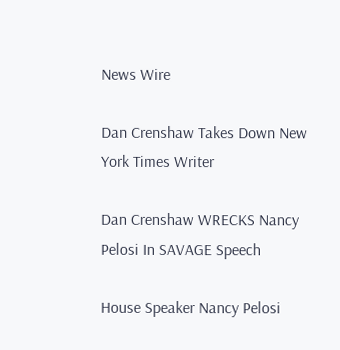News Wire

Dan Crenshaw Takes Down New York Times Writer

Dan Crenshaw WRECKS Nancy Pelosi In SAVAGE Speech

House Speaker Nancy Pelosi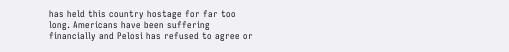has held this country hostage for far too long. Americans have been suffering financially and Pelosi has refused to agree or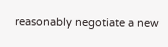reasonably negotiate a new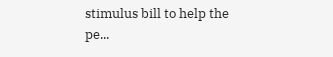stimulus bill to help the pe...